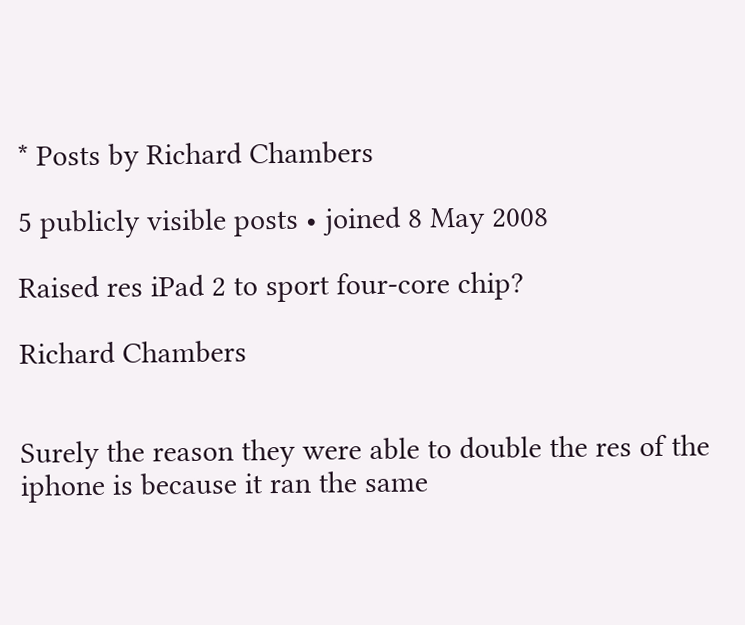* Posts by Richard Chambers

5 publicly visible posts • joined 8 May 2008

Raised res iPad 2 to sport four-core chip?

Richard Chambers


Surely the reason they were able to double the res of the iphone is because it ran the same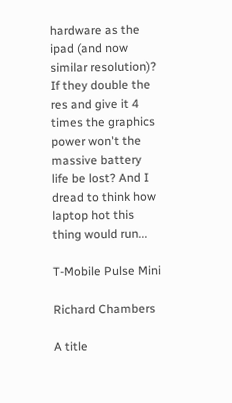hardware as the ipad (and now similar resolution)? If they double the res and give it 4 times the graphics power won't the massive battery life be lost? And I dread to think how laptop hot this thing would run...

T-Mobile Pulse Mini

Richard Chambers

A title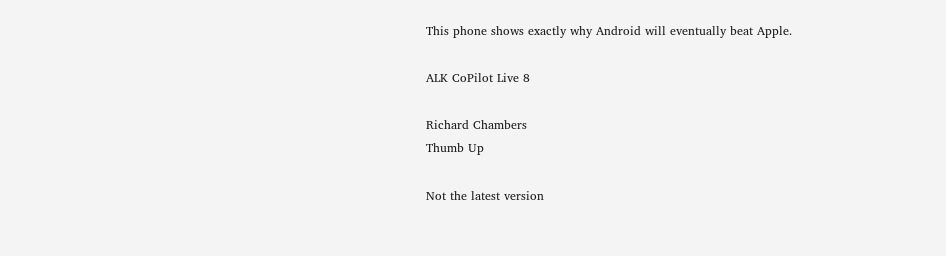This phone shows exactly why Android will eventually beat Apple.

ALK CoPilot Live 8

Richard Chambers
Thumb Up

Not the latest version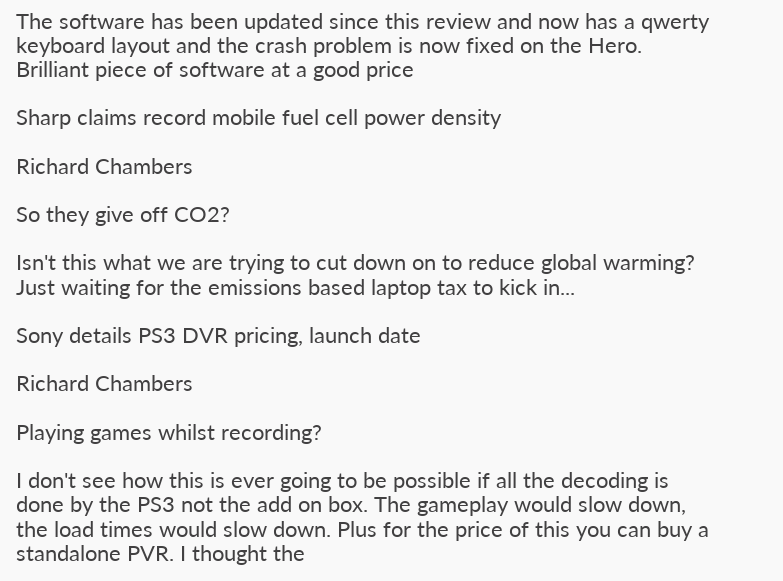The software has been updated since this review and now has a qwerty keyboard layout and the crash problem is now fixed on the Hero. Brilliant piece of software at a good price

Sharp claims record mobile fuel cell power density

Richard Chambers

So they give off CO2?

Isn't this what we are trying to cut down on to reduce global warming? Just waiting for the emissions based laptop tax to kick in...

Sony details PS3 DVR pricing, launch date

Richard Chambers

Playing games whilst recording?

I don't see how this is ever going to be possible if all the decoding is done by the PS3 not the add on box. The gameplay would slow down, the load times would slow down. Plus for the price of this you can buy a standalone PVR. I thought the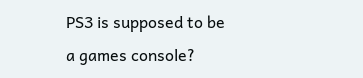PS3 is supposed to be a games console?